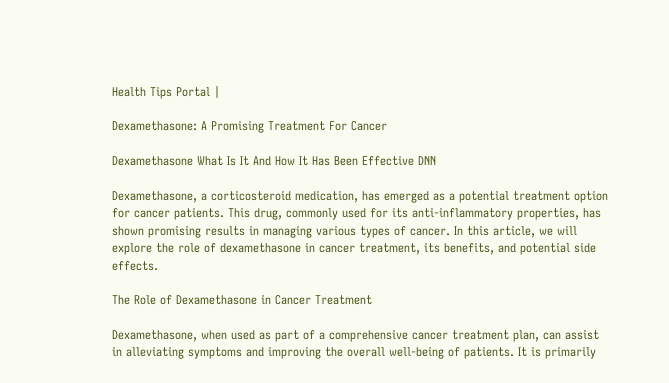Health Tips Portal |

Dexamethasone: A Promising Treatment For Cancer

Dexamethasone What Is It And How It Has Been Effective DNN

Dexamethasone, a corticosteroid medication, has emerged as a potential treatment option for cancer patients. This drug, commonly used for its anti-inflammatory properties, has shown promising results in managing various types of cancer. In this article, we will explore the role of dexamethasone in cancer treatment, its benefits, and potential side effects.

The Role of Dexamethasone in Cancer Treatment

Dexamethasone, when used as part of a comprehensive cancer treatment plan, can assist in alleviating symptoms and improving the overall well-being of patients. It is primarily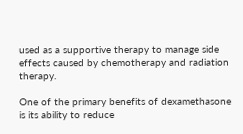used as a supportive therapy to manage side effects caused by chemotherapy and radiation therapy.

One of the primary benefits of dexamethasone is its ability to reduce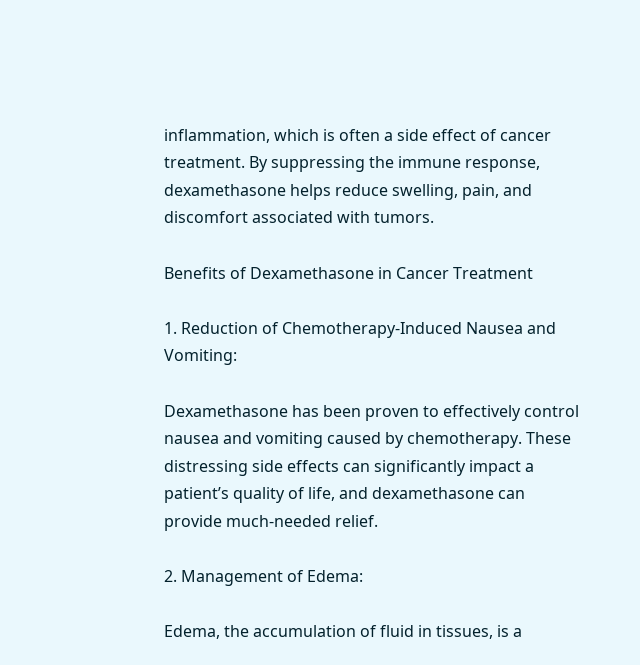inflammation, which is often a side effect of cancer treatment. By suppressing the immune response, dexamethasone helps reduce swelling, pain, and discomfort associated with tumors.

Benefits of Dexamethasone in Cancer Treatment

1. Reduction of Chemotherapy-Induced Nausea and Vomiting:

Dexamethasone has been proven to effectively control nausea and vomiting caused by chemotherapy. These distressing side effects can significantly impact a patient’s quality of life, and dexamethasone can provide much-needed relief.

2. Management of Edema:

Edema, the accumulation of fluid in tissues, is a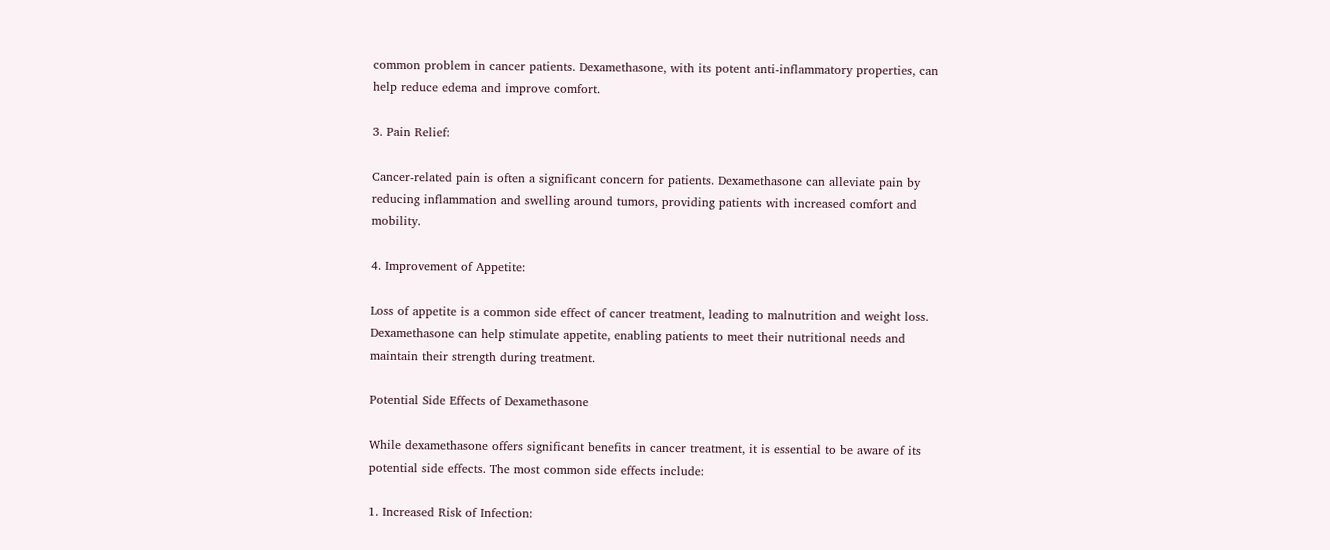common problem in cancer patients. Dexamethasone, with its potent anti-inflammatory properties, can help reduce edema and improve comfort.

3. Pain Relief:

Cancer-related pain is often a significant concern for patients. Dexamethasone can alleviate pain by reducing inflammation and swelling around tumors, providing patients with increased comfort and mobility.

4. Improvement of Appetite:

Loss of appetite is a common side effect of cancer treatment, leading to malnutrition and weight loss. Dexamethasone can help stimulate appetite, enabling patients to meet their nutritional needs and maintain their strength during treatment.

Potential Side Effects of Dexamethasone

While dexamethasone offers significant benefits in cancer treatment, it is essential to be aware of its potential side effects. The most common side effects include:

1. Increased Risk of Infection: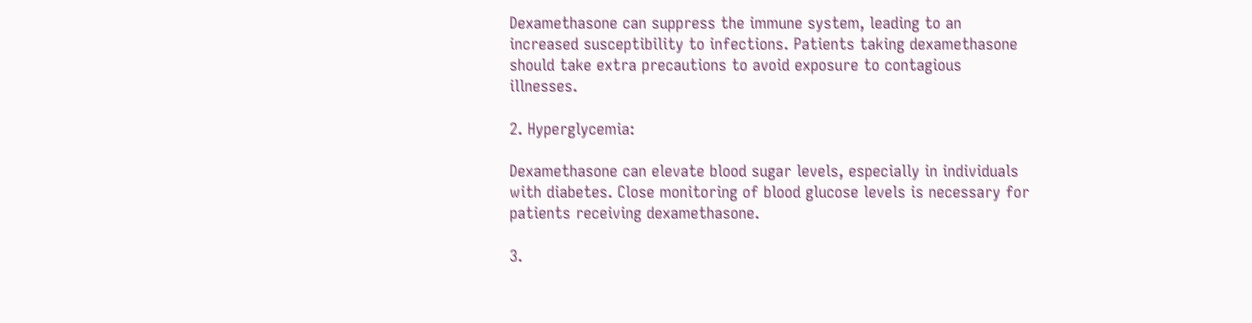Dexamethasone can suppress the immune system, leading to an increased susceptibility to infections. Patients taking dexamethasone should take extra precautions to avoid exposure to contagious illnesses.

2. Hyperglycemia:

Dexamethasone can elevate blood sugar levels, especially in individuals with diabetes. Close monitoring of blood glucose levels is necessary for patients receiving dexamethasone.

3.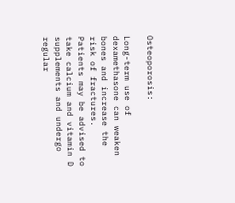Osteoporosis:

Long-term use of dexamethasone can weaken bones and increase the risk of fractures. Patients may be advised to take calcium and vitamin D supplements and undergo regular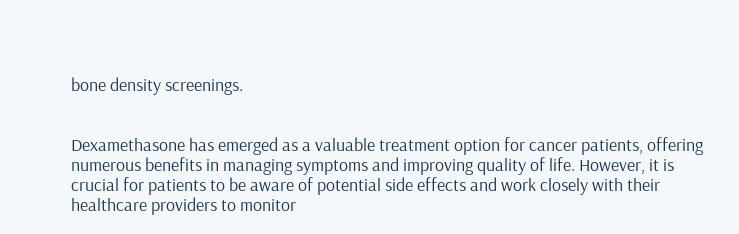bone density screenings.


Dexamethasone has emerged as a valuable treatment option for cancer patients, offering numerous benefits in managing symptoms and improving quality of life. However, it is crucial for patients to be aware of potential side effects and work closely with their healthcare providers to monitor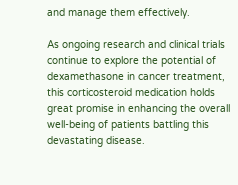and manage them effectively.

As ongoing research and clinical trials continue to explore the potential of dexamethasone in cancer treatment, this corticosteroid medication holds great promise in enhancing the overall well-being of patients battling this devastating disease.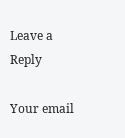Leave a Reply

Your email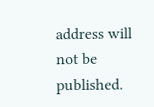address will not be published.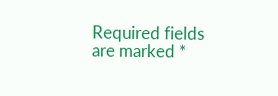Required fields are marked *